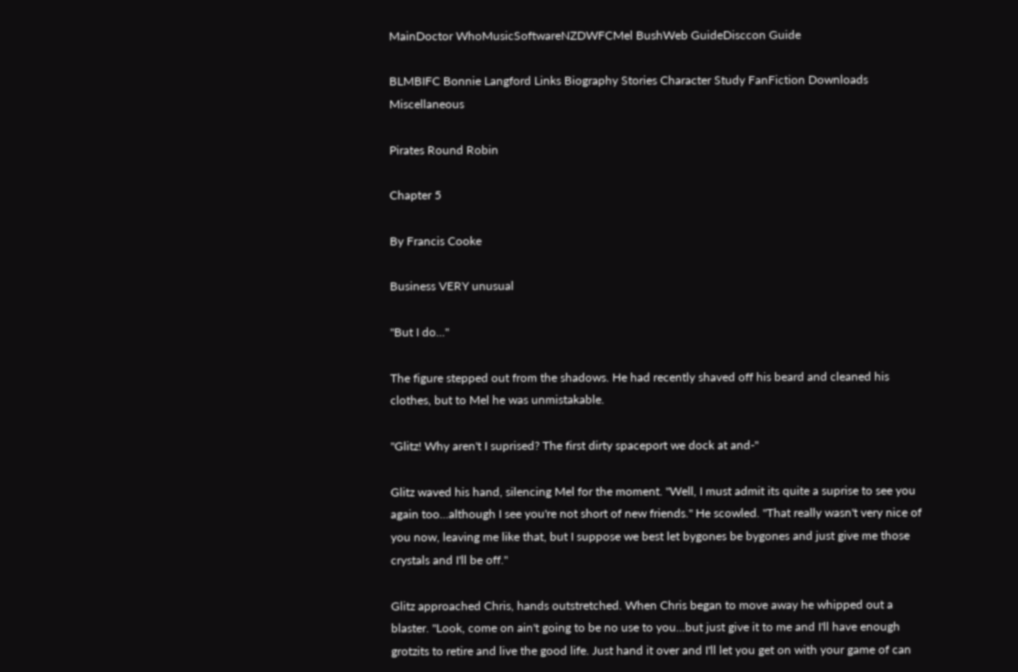MainDoctor WhoMusicSoftwareNZDWFCMel BushWeb GuideDisccon Guide

BLMBIFC Bonnie Langford Links Biography Stories Character Study FanFiction Downloads Miscellaneous

Pirates Round Robin

Chapter 5

By Francis Cooke

Business VERY unusual

"But I do..."

The figure stepped out from the shadows. He had recently shaved off his beard and cleaned his clothes, but to Mel he was unmistakable.

"Glitz! Why aren't I suprised? The first dirty spaceport we dock at and-"

Glitz waved his hand, silencing Mel for the moment. "Well, I must admit its quite a suprise to see you again too...although I see you're not short of new friends." He scowled. "That really wasn't very nice of you now, leaving me like that, but I suppose we best let bygones be bygones and just give me those crystals and I'll be off."

Glitz approached Chris, hands outstretched. When Chris began to move away he whipped out a blaster. "Look, come on ain't going to be no use to you...but just give it to me and I'll have enough grotzits to retire and live the good life. Just hand it over and I'll let you get on with your game of can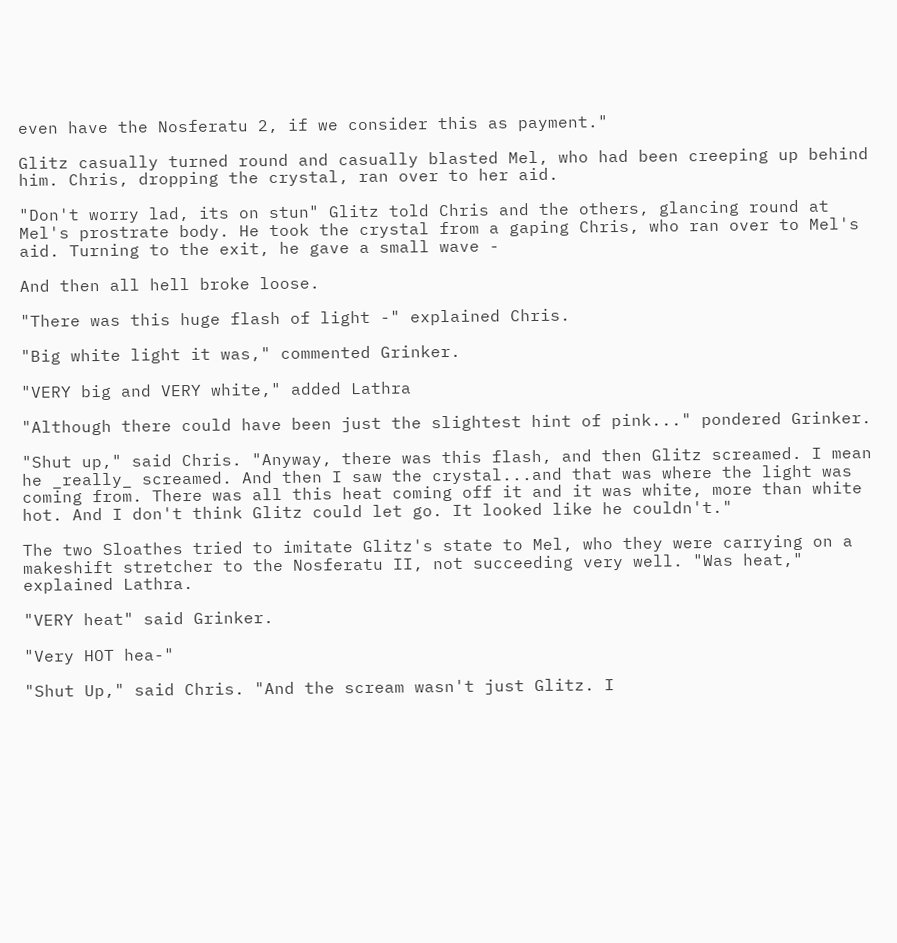even have the Nosferatu 2, if we consider this as payment."

Glitz casually turned round and casually blasted Mel, who had been creeping up behind him. Chris, dropping the crystal, ran over to her aid.

"Don't worry lad, its on stun" Glitz told Chris and the others, glancing round at Mel's prostrate body. He took the crystal from a gaping Chris, who ran over to Mel's aid. Turning to the exit, he gave a small wave -

And then all hell broke loose.

"There was this huge flash of light -" explained Chris.

"Big white light it was," commented Grinker.

"VERY big and VERY white," added Lathra

"Although there could have been just the slightest hint of pink..." pondered Grinker.

"Shut up," said Chris. "Anyway, there was this flash, and then Glitz screamed. I mean he _really_ screamed. And then I saw the crystal...and that was where the light was coming from. There was all this heat coming off it and it was white, more than white hot. And I don't think Glitz could let go. It looked like he couldn't."

The two Sloathes tried to imitate Glitz's state to Mel, who they were carrying on a makeshift stretcher to the Nosferatu II, not succeeding very well. "Was heat," explained Lathra.

"VERY heat" said Grinker.

"Very HOT hea-"

"Shut Up," said Chris. "And the scream wasn't just Glitz. I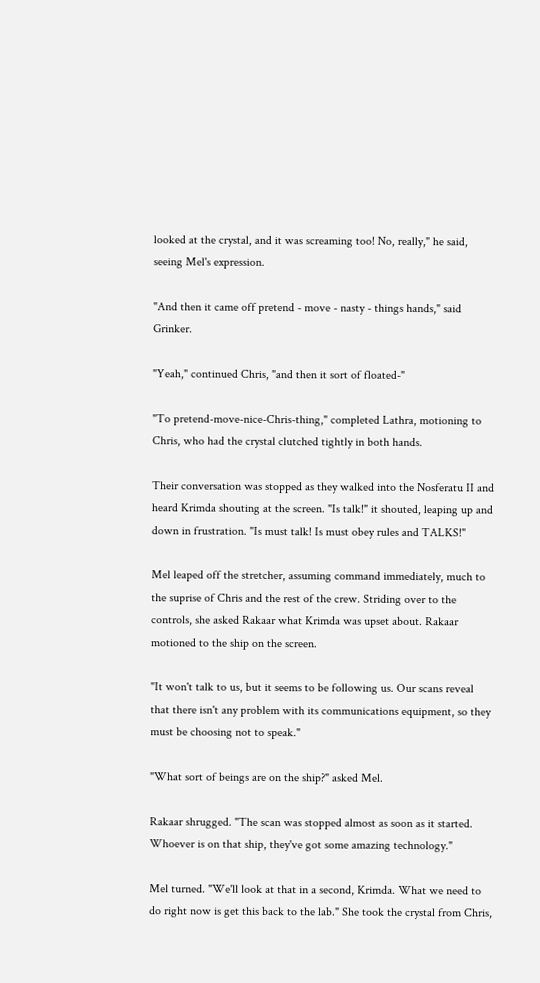looked at the crystal, and it was screaming too! No, really," he said, seeing Mel's expression.

"And then it came off pretend - move - nasty - things hands," said Grinker.

"Yeah," continued Chris, "and then it sort of floated-"

"To pretend-move-nice-Chris-thing," completed Lathra, motioning to Chris, who had the crystal clutched tightly in both hands.

Their conversation was stopped as they walked into the Nosferatu II and heard Krimda shouting at the screen. "Is talk!" it shouted, leaping up and down in frustration. "Is must talk! Is must obey rules and TALKS!"

Mel leaped off the stretcher, assuming command immediately, much to the suprise of Chris and the rest of the crew. Striding over to the controls, she asked Rakaar what Krimda was upset about. Rakaar motioned to the ship on the screen.

"It won't talk to us, but it seems to be following us. Our scans reveal that there isn't any problem with its communications equipment, so they must be choosing not to speak."

"What sort of beings are on the ship?" asked Mel.

Rakaar shrugged. "The scan was stopped almost as soon as it started. Whoever is on that ship, they've got some amazing technology."

Mel turned. "We'll look at that in a second, Krimda. What we need to do right now is get this back to the lab." She took the crystal from Chris,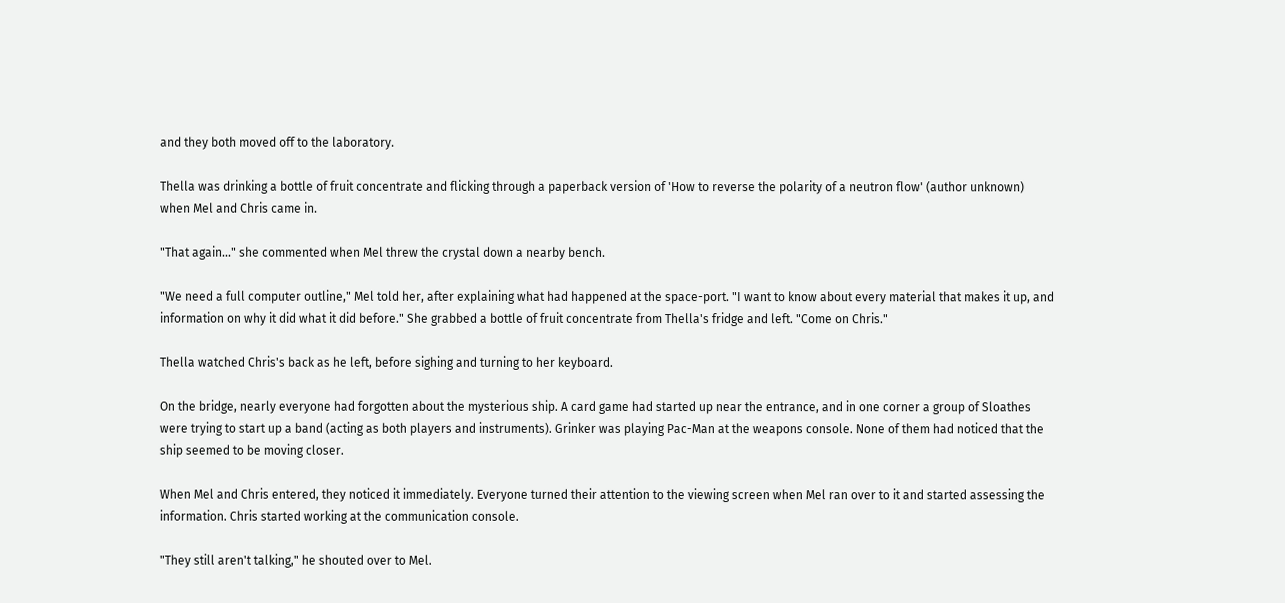and they both moved off to the laboratory.

Thella was drinking a bottle of fruit concentrate and flicking through a paperback version of 'How to reverse the polarity of a neutron flow' (author unknown) when Mel and Chris came in.

"That again..." she commented when Mel threw the crystal down a nearby bench.

"We need a full computer outline," Mel told her, after explaining what had happened at the space-port. "I want to know about every material that makes it up, and information on why it did what it did before." She grabbed a bottle of fruit concentrate from Thella's fridge and left. "Come on Chris."

Thella watched Chris's back as he left, before sighing and turning to her keyboard.

On the bridge, nearly everyone had forgotten about the mysterious ship. A card game had started up near the entrance, and in one corner a group of Sloathes were trying to start up a band (acting as both players and instruments). Grinker was playing Pac-Man at the weapons console. None of them had noticed that the ship seemed to be moving closer.

When Mel and Chris entered, they noticed it immediately. Everyone turned their attention to the viewing screen when Mel ran over to it and started assessing the information. Chris started working at the communication console.

"They still aren't talking," he shouted over to Mel.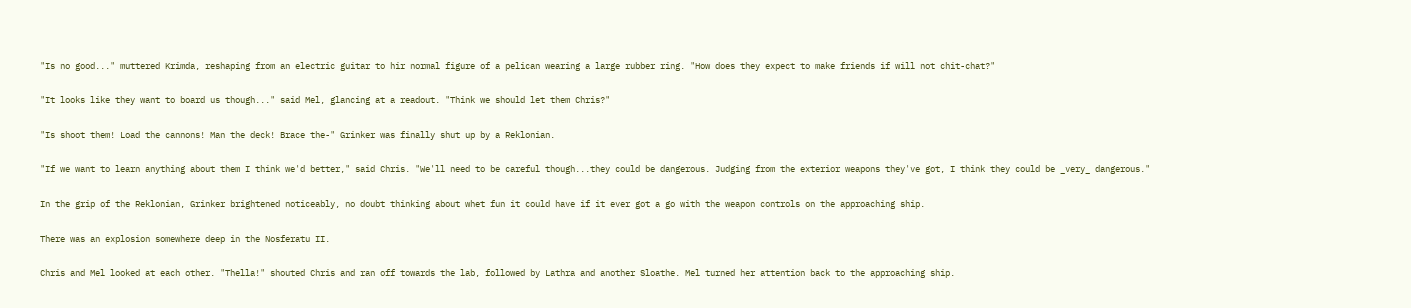"Is no good..." muttered Krimda, reshaping from an electric guitar to hir normal figure of a pelican wearing a large rubber ring. "How does they expect to make friends if will not chit-chat?"

"It looks like they want to board us though..." said Mel, glancing at a readout. "Think we should let them Chris?"

"Is shoot them! Load the cannons! Man the deck! Brace the-" Grinker was finally shut up by a Reklonian.

"If we want to learn anything about them I think we'd better," said Chris. "We'll need to be careful though...they could be dangerous. Judging from the exterior weapons they've got, I think they could be _very_ dangerous."

In the grip of the Reklonian, Grinker brightened noticeably, no doubt thinking about whet fun it could have if it ever got a go with the weapon controls on the approaching ship.

There was an explosion somewhere deep in the Nosferatu II.

Chris and Mel looked at each other. "Thella!" shouted Chris and ran off towards the lab, followed by Lathra and another Sloathe. Mel turned her attention back to the approaching ship.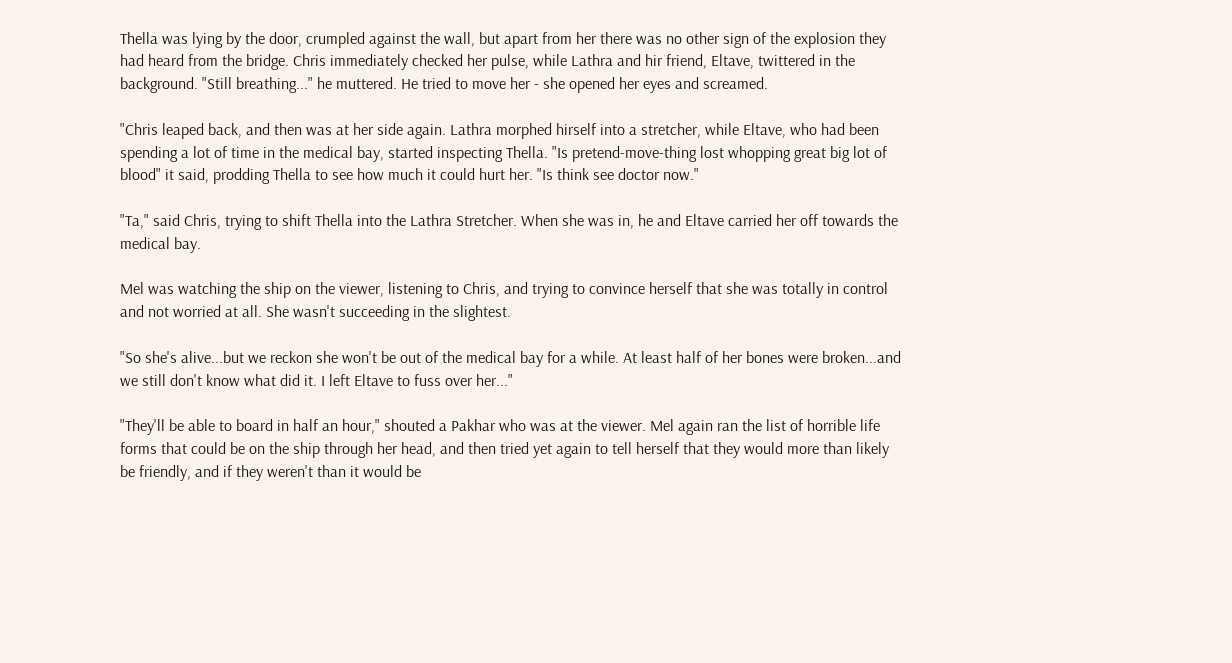Thella was lying by the door, crumpled against the wall, but apart from her there was no other sign of the explosion they had heard from the bridge. Chris immediately checked her pulse, while Lathra and hir friend, Eltave, twittered in the background. "Still breathing..." he muttered. He tried to move her - she opened her eyes and screamed.

"Chris leaped back, and then was at her side again. Lathra morphed hirself into a stretcher, while Eltave, who had been spending a lot of time in the medical bay, started inspecting Thella. "Is pretend-move-thing lost whopping great big lot of blood" it said, prodding Thella to see how much it could hurt her. "Is think see doctor now."

"Ta," said Chris, trying to shift Thella into the Lathra Stretcher. When she was in, he and Eltave carried her off towards the medical bay.

Mel was watching the ship on the viewer, listening to Chris, and trying to convince herself that she was totally in control and not worried at all. She wasn't succeeding in the slightest.

"So she's alive...but we reckon she won't be out of the medical bay for a while. At least half of her bones were broken...and we still don't know what did it. I left Eltave to fuss over her..."

"They'll be able to board in half an hour," shouted a Pakhar who was at the viewer. Mel again ran the list of horrible life forms that could be on the ship through her head, and then tried yet again to tell herself that they would more than likely be friendly, and if they weren't than it would be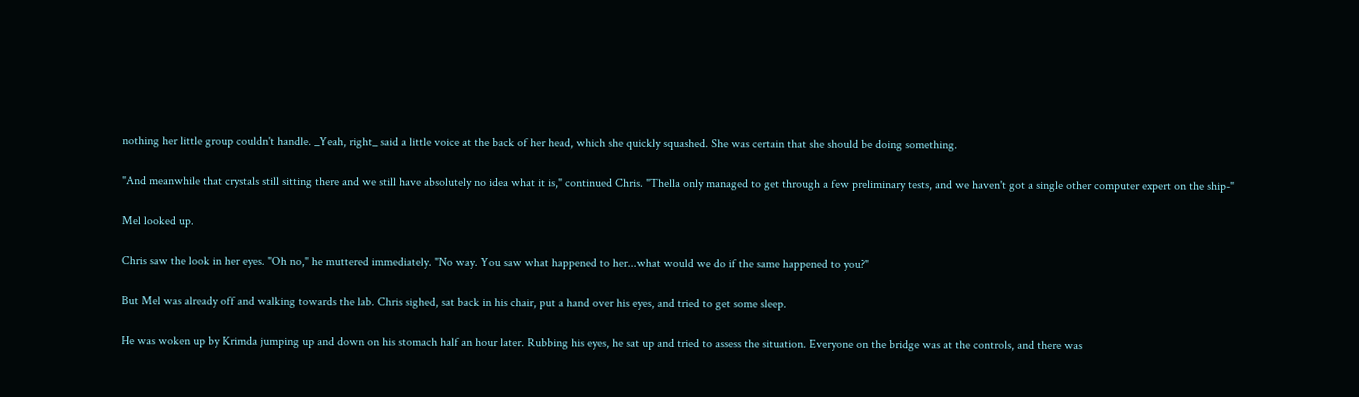nothing her little group couldn't handle. _Yeah, right_ said a little voice at the back of her head, which she quickly squashed. She was certain that she should be doing something.

"And meanwhile that crystals still sitting there and we still have absolutely no idea what it is," continued Chris. "Thella only managed to get through a few preliminary tests, and we haven't got a single other computer expert on the ship-"

Mel looked up.

Chris saw the look in her eyes. "Oh no," he muttered immediately. "No way. You saw what happened to her...what would we do if the same happened to you?"

But Mel was already off and walking towards the lab. Chris sighed, sat back in his chair, put a hand over his eyes, and tried to get some sleep.

He was woken up by Krimda jumping up and down on his stomach half an hour later. Rubbing his eyes, he sat up and tried to assess the situation. Everyone on the bridge was at the controls, and there was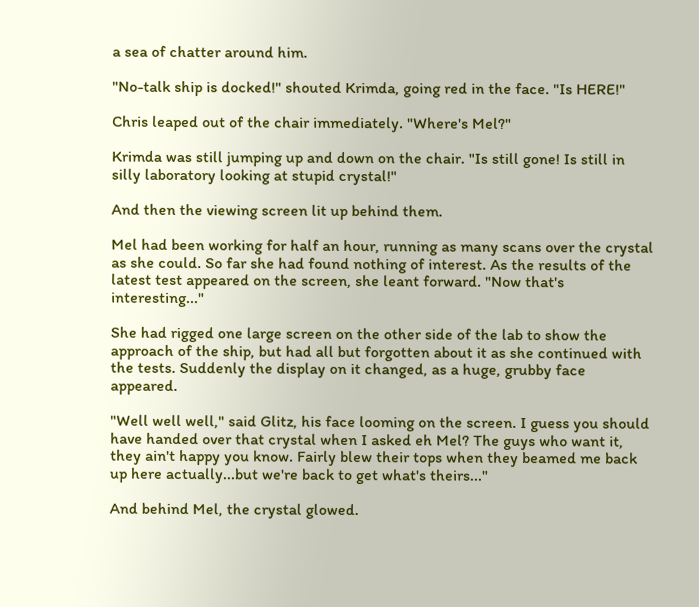a sea of chatter around him.

"No-talk ship is docked!" shouted Krimda, going red in the face. "Is HERE!"

Chris leaped out of the chair immediately. "Where's Mel?"

Krimda was still jumping up and down on the chair. "Is still gone! Is still in silly laboratory looking at stupid crystal!"

And then the viewing screen lit up behind them.

Mel had been working for half an hour, running as many scans over the crystal as she could. So far she had found nothing of interest. As the results of the latest test appeared on the screen, she leant forward. "Now that's interesting..."

She had rigged one large screen on the other side of the lab to show the approach of the ship, but had all but forgotten about it as she continued with the tests. Suddenly the display on it changed, as a huge, grubby face appeared.

"Well well well," said Glitz, his face looming on the screen. I guess you should have handed over that crystal when I asked eh Mel? The guys who want it, they ain't happy you know. Fairly blew their tops when they beamed me back up here actually...but we're back to get what's theirs..."

And behind Mel, the crystal glowed.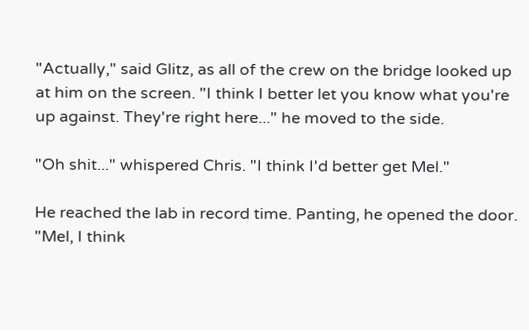"Actually," said Glitz, as all of the crew on the bridge looked up at him on the screen. "I think I better let you know what you're up against. They're right here..." he moved to the side.

"Oh shit..." whispered Chris. "I think I'd better get Mel."

He reached the lab in record time. Panting, he opened the door. "Mel, I think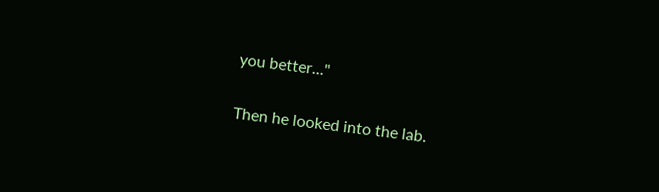you better..."

Then he looked into the lab.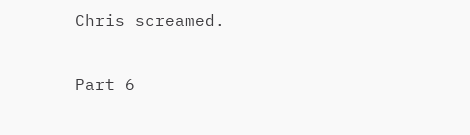Chris screamed.

Part 6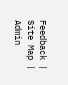Feedback | Site Map | Admin